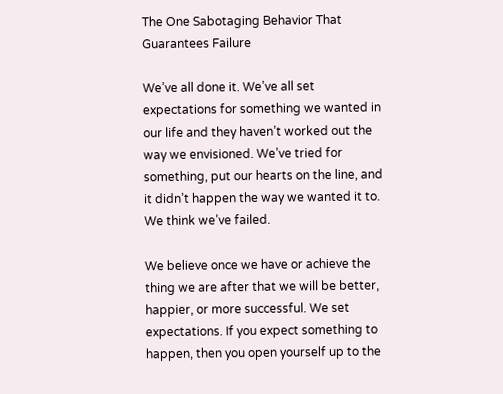The One Sabotaging Behavior That Guarantees Failure

We’ve all done it. We’ve all set expectations for something we wanted in our life and they haven’t worked out the way we envisioned. We’ve tried for something, put our hearts on the line, and it didn’t happen the way we wanted it to. We think we’ve failed.

We believe once we have or achieve the thing we are after that we will be better, happier, or more successful. We set expectations. If you expect something to happen, then you open yourself up to the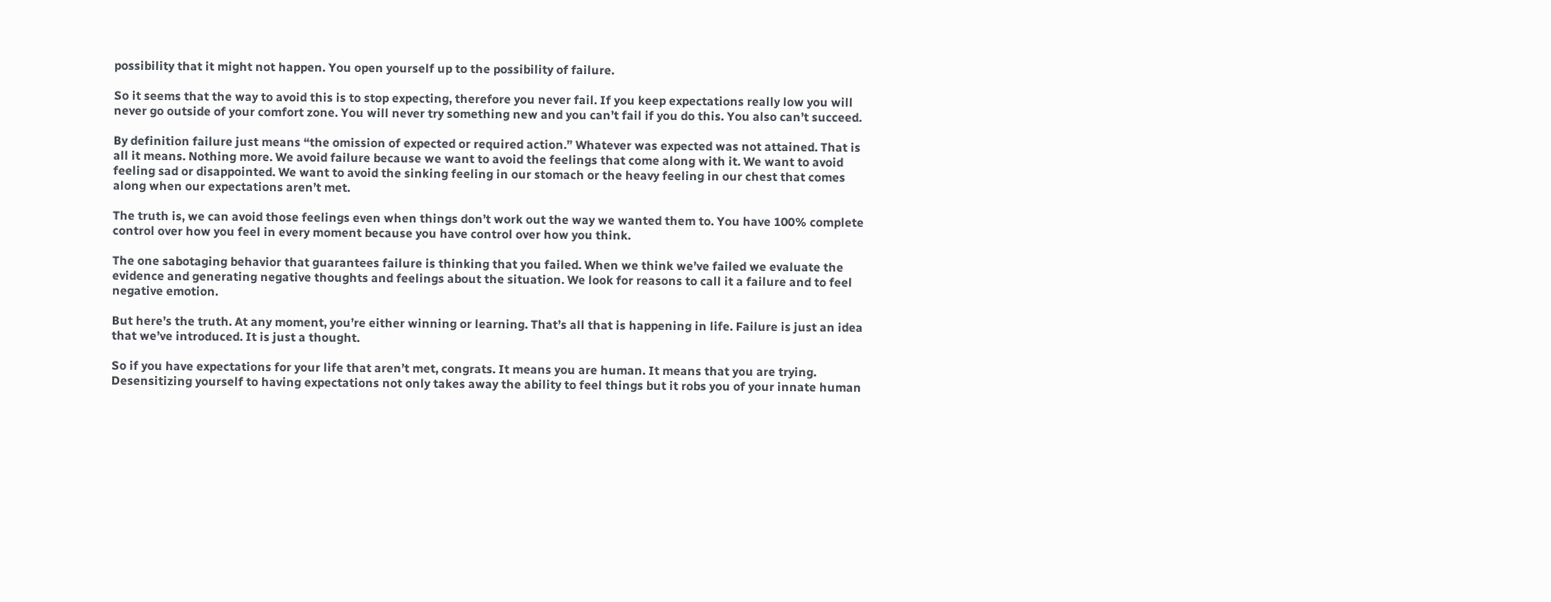possibility that it might not happen. You open yourself up to the possibility of failure.

So it seems that the way to avoid this is to stop expecting, therefore you never fail. If you keep expectations really low you will never go outside of your comfort zone. You will never try something new and you can’t fail if you do this. You also can’t succeed.

By definition failure just means “the omission of expected or required action.” Whatever was expected was not attained. That is all it means. Nothing more. We avoid failure because we want to avoid the feelings that come along with it. We want to avoid feeling sad or disappointed. We want to avoid the sinking feeling in our stomach or the heavy feeling in our chest that comes along when our expectations aren’t met.

The truth is, we can avoid those feelings even when things don’t work out the way we wanted them to. You have 100% complete control over how you feel in every moment because you have control over how you think.

The one sabotaging behavior that guarantees failure is thinking that you failed. When we think we’ve failed we evaluate the evidence and generating negative thoughts and feelings about the situation. We look for reasons to call it a failure and to feel negative emotion.

But here’s the truth. At any moment, you’re either winning or learning. That’s all that is happening in life. Failure is just an idea that we’ve introduced. It is just a thought.

So if you have expectations for your life that aren’t met, congrats. It means you are human. It means that you are trying. Desensitizing yourself to having expectations not only takes away the ability to feel things but it robs you of your innate human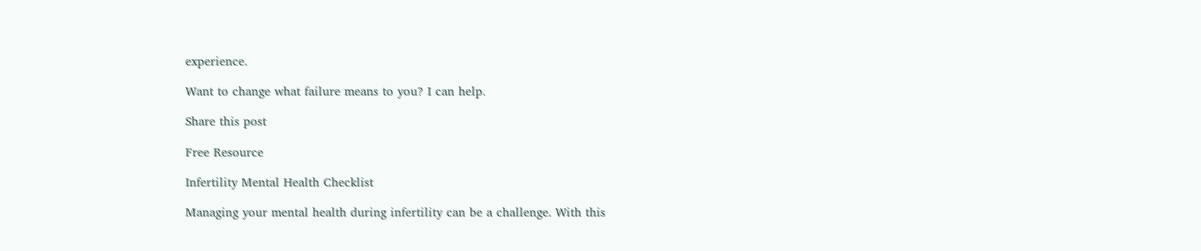experience.

Want to change what failure means to you? I can help.

Share this post

Free Resource

Infertility Mental Health Checklist

Managing your mental health during infertility can be a challenge. With this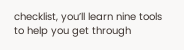checklist, you’ll learn nine tools to help you get through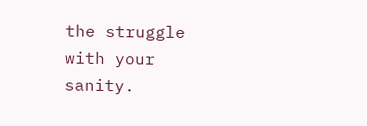the struggle with your sanity.